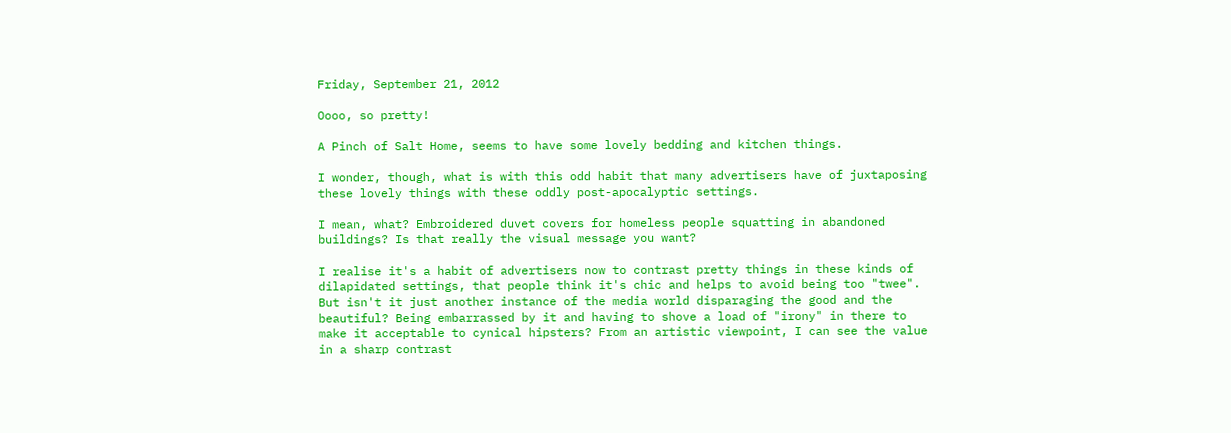Friday, September 21, 2012

Oooo, so pretty!

A Pinch of Salt Home, seems to have some lovely bedding and kitchen things.

I wonder, though, what is with this odd habit that many advertisers have of juxtaposing these lovely things with these oddly post-apocalyptic settings.

I mean, what? Embroidered duvet covers for homeless people squatting in abandoned buildings? Is that really the visual message you want?

I realise it's a habit of advertisers now to contrast pretty things in these kinds of dilapidated settings, that people think it's chic and helps to avoid being too "twee". But isn't it just another instance of the media world disparaging the good and the beautiful? Being embarrassed by it and having to shove a load of "irony" in there to make it acceptable to cynical hipsters? From an artistic viewpoint, I can see the value in a sharp contrast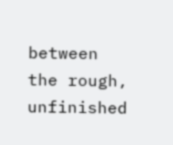between the rough, unfinished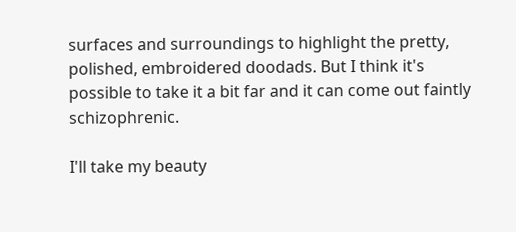surfaces and surroundings to highlight the pretty, polished, embroidered doodads. But I think it's possible to take it a bit far and it can come out faintly schizophrenic.

I'll take my beauty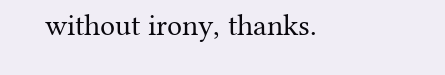without irony, thanks.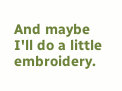And maybe I'll do a little embroidery.